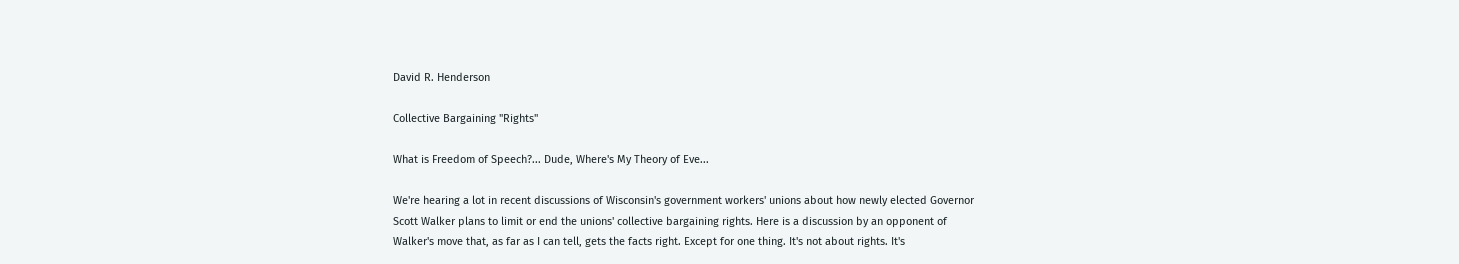David R. Henderson

Collective Bargaining "Rights"

What is Freedom of Speech?... Dude, Where's My Theory of Eve...

We're hearing a lot in recent discussions of Wisconsin's government workers' unions about how newly elected Governor Scott Walker plans to limit or end the unions' collective bargaining rights. Here is a discussion by an opponent of Walker's move that, as far as I can tell, gets the facts right. Except for one thing. It's not about rights. It's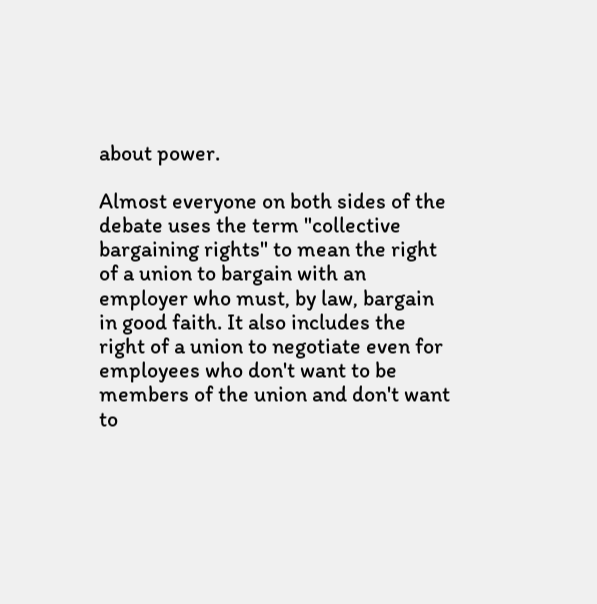about power.

Almost everyone on both sides of the debate uses the term "collective bargaining rights" to mean the right of a union to bargain with an employer who must, by law, bargain in good faith. It also includes the right of a union to negotiate even for employees who don't want to be members of the union and don't want to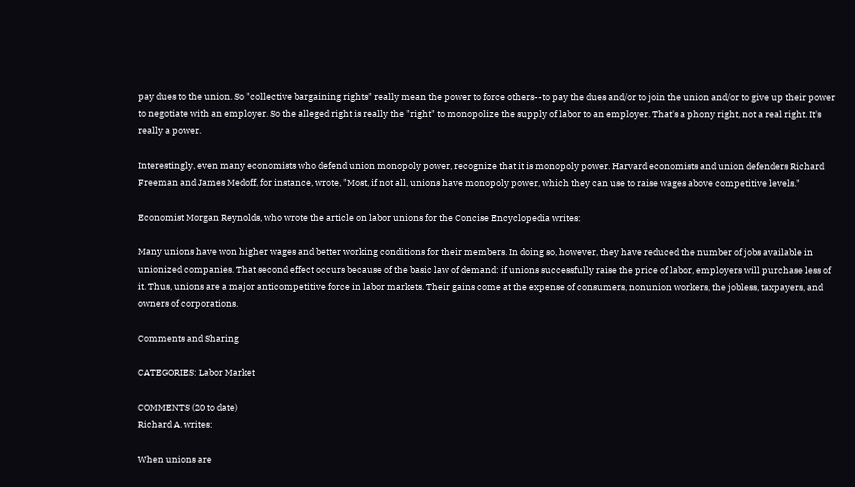pay dues to the union. So "collective bargaining rights" really mean the power to force others--to pay the dues and/or to join the union and/or to give up their power to negotiate with an employer. So the alleged right is really the "right" to monopolize the supply of labor to an employer. That's a phony right, not a real right. It's really a power.

Interestingly, even many economists who defend union monopoly power, recognize that it is monopoly power. Harvard economists and union defenders Richard Freeman and James Medoff, for instance, wrote, "Most, if not all, unions have monopoly power, which they can use to raise wages above competitive levels."

Economist Morgan Reynolds, who wrote the article on labor unions for the Concise Encyclopedia writes:

Many unions have won higher wages and better working conditions for their members. In doing so, however, they have reduced the number of jobs available in unionized companies. That second effect occurs because of the basic law of demand: if unions successfully raise the price of labor, employers will purchase less of it. Thus, unions are a major anticompetitive force in labor markets. Their gains come at the expense of consumers, nonunion workers, the jobless, taxpayers, and owners of corporations.

Comments and Sharing

CATEGORIES: Labor Market

COMMENTS (20 to date)
Richard A. writes:

When unions are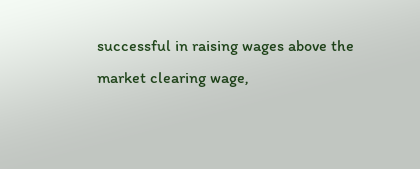successful in raising wages above the market clearing wage,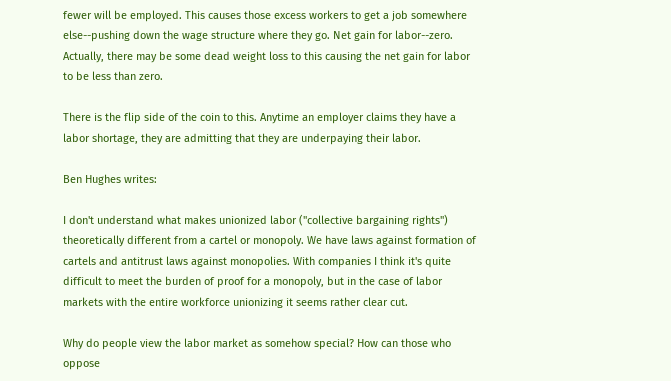fewer will be employed. This causes those excess workers to get a job somewhere else--pushing down the wage structure where they go. Net gain for labor--zero. Actually, there may be some dead weight loss to this causing the net gain for labor to be less than zero.

There is the flip side of the coin to this. Anytime an employer claims they have a labor shortage, they are admitting that they are underpaying their labor.

Ben Hughes writes:

I don't understand what makes unionized labor ("collective bargaining rights") theoretically different from a cartel or monopoly. We have laws against formation of cartels and antitrust laws against monopolies. With companies I think it's quite difficult to meet the burden of proof for a monopoly, but in the case of labor markets with the entire workforce unionizing it seems rather clear cut.

Why do people view the labor market as somehow special? How can those who oppose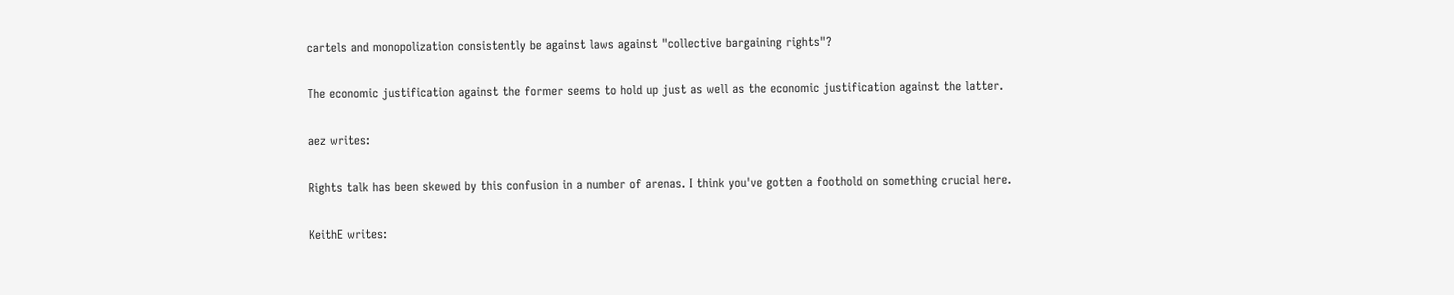cartels and monopolization consistently be against laws against "collective bargaining rights"?

The economic justification against the former seems to hold up just as well as the economic justification against the latter.

aez writes:

Rights talk has been skewed by this confusion in a number of arenas. I think you've gotten a foothold on something crucial here.

KeithE writes: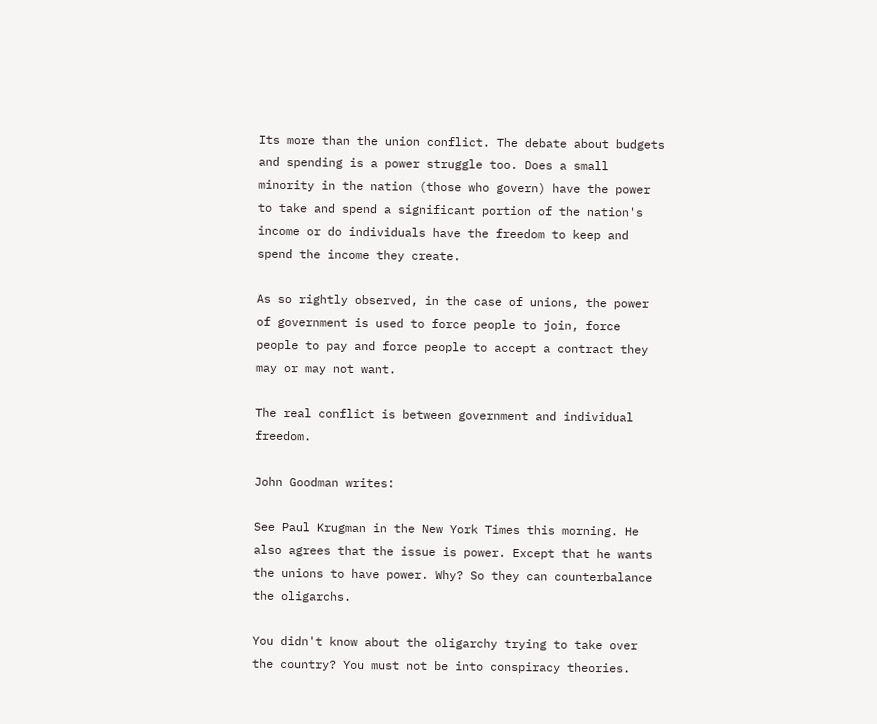Its more than the union conflict. The debate about budgets and spending is a power struggle too. Does a small minority in the nation (those who govern) have the power to take and spend a significant portion of the nation's income or do individuals have the freedom to keep and spend the income they create.

As so rightly observed, in the case of unions, the power of government is used to force people to join, force people to pay and force people to accept a contract they may or may not want.

The real conflict is between government and individual freedom.

John Goodman writes:

See Paul Krugman in the New York Times this morning. He also agrees that the issue is power. Except that he wants the unions to have power. Why? So they can counterbalance the oligarchs.

You didn't know about the oligarchy trying to take over the country? You must not be into conspiracy theories.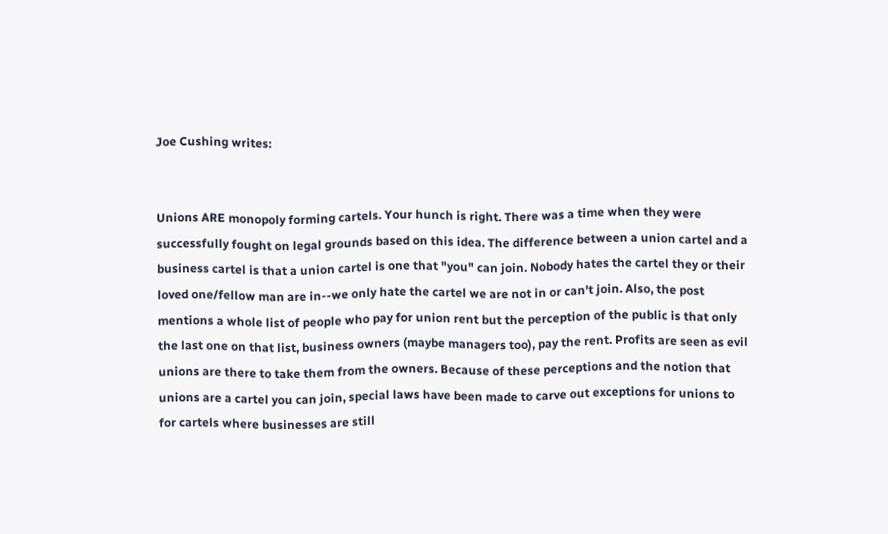Joe Cushing writes:


Unions ARE monopoly forming cartels. Your hunch is right. There was a time when they were successfully fought on legal grounds based on this idea. The difference between a union cartel and a business cartel is that a union cartel is one that "you" can join. Nobody hates the cartel they or their loved one/fellow man are in--we only hate the cartel we are not in or can't join. Also, the post mentions a whole list of people who pay for union rent but the perception of the public is that only the last one on that list, business owners (maybe managers too), pay the rent. Profits are seen as evil unions are there to take them from the owners. Because of these perceptions and the notion that unions are a cartel you can join, special laws have been made to carve out exceptions for unions to for cartels where businesses are still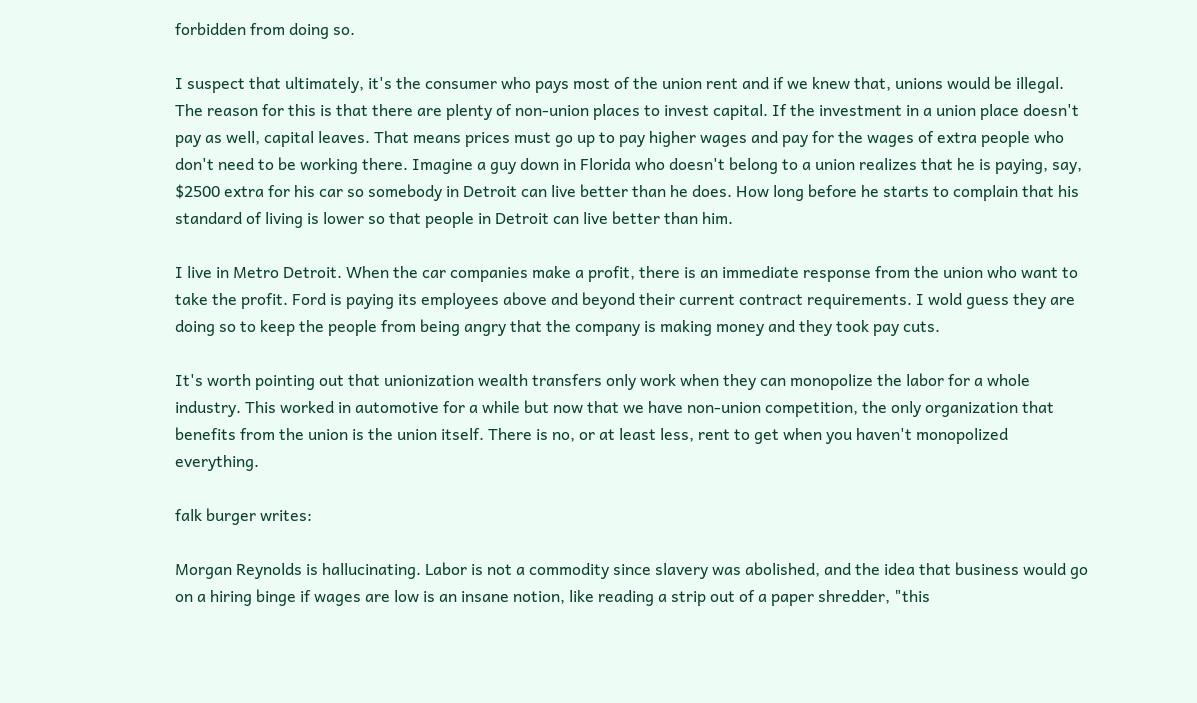forbidden from doing so.

I suspect that ultimately, it's the consumer who pays most of the union rent and if we knew that, unions would be illegal. The reason for this is that there are plenty of non-union places to invest capital. If the investment in a union place doesn't pay as well, capital leaves. That means prices must go up to pay higher wages and pay for the wages of extra people who don't need to be working there. Imagine a guy down in Florida who doesn't belong to a union realizes that he is paying, say, $2500 extra for his car so somebody in Detroit can live better than he does. How long before he starts to complain that his standard of living is lower so that people in Detroit can live better than him.

I live in Metro Detroit. When the car companies make a profit, there is an immediate response from the union who want to take the profit. Ford is paying its employees above and beyond their current contract requirements. I wold guess they are doing so to keep the people from being angry that the company is making money and they took pay cuts.

It's worth pointing out that unionization wealth transfers only work when they can monopolize the labor for a whole industry. This worked in automotive for a while but now that we have non-union competition, the only organization that benefits from the union is the union itself. There is no, or at least less, rent to get when you haven't monopolized everything.

falk burger writes:

Morgan Reynolds is hallucinating. Labor is not a commodity since slavery was abolished, and the idea that business would go on a hiring binge if wages are low is an insane notion, like reading a strip out of a paper shredder, "this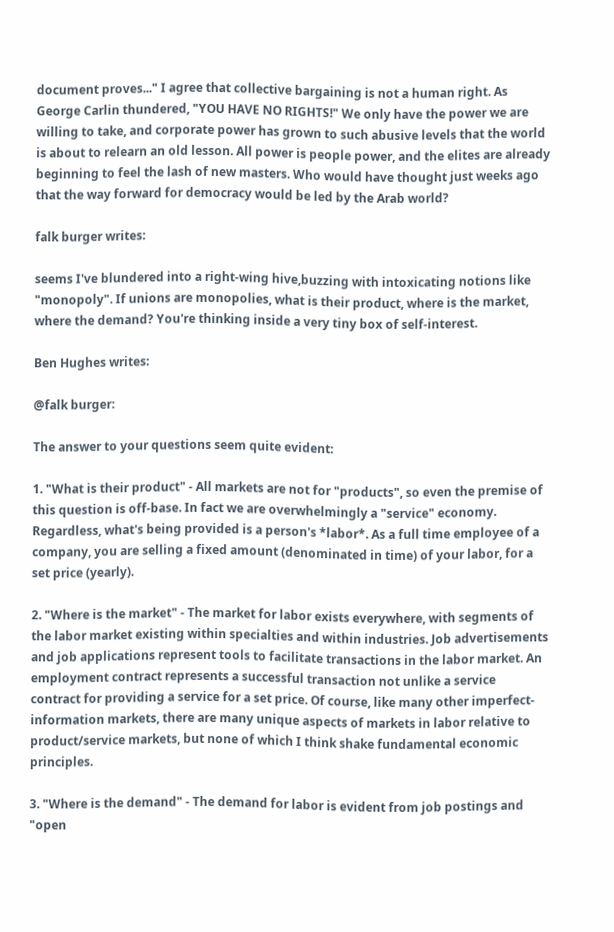document proves..." I agree that collective bargaining is not a human right. As George Carlin thundered, "YOU HAVE NO RIGHTS!" We only have the power we are willing to take, and corporate power has grown to such abusive levels that the world is about to relearn an old lesson. All power is people power, and the elites are already beginning to feel the lash of new masters. Who would have thought just weeks ago that the way forward for democracy would be led by the Arab world?

falk burger writes:

seems I've blundered into a right-wing hive,buzzing with intoxicating notions like "monopoly". If unions are monopolies, what is their product, where is the market, where the demand? You're thinking inside a very tiny box of self-interest.

Ben Hughes writes:

@falk burger:

The answer to your questions seem quite evident:

1. "What is their product" - All markets are not for "products", so even the premise of this question is off-base. In fact we are overwhelmingly a "service" economy. Regardless, what's being provided is a person's *labor*. As a full time employee of a company, you are selling a fixed amount (denominated in time) of your labor, for a set price (yearly).

2. "Where is the market" - The market for labor exists everywhere, with segments of the labor market existing within specialties and within industries. Job advertisements and job applications represent tools to facilitate transactions in the labor market. An employment contract represents a successful transaction not unlike a service contract for providing a service for a set price. Of course, like many other imperfect-information markets, there are many unique aspects of markets in labor relative to product/service markets, but none of which I think shake fundamental economic principles.

3. "Where is the demand" - The demand for labor is evident from job postings and "open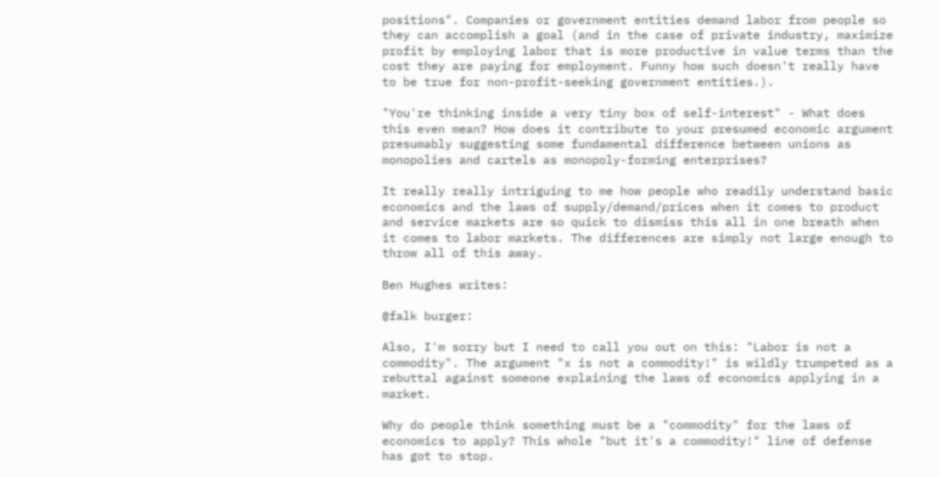positions". Companies or government entities demand labor from people so they can accomplish a goal (and in the case of private industry, maximize profit by employing labor that is more productive in value terms than the cost they are paying for employment. Funny how such doesn't really have to be true for non-profit-seeking government entities.).

"You're thinking inside a very tiny box of self-interest" - What does this even mean? How does it contribute to your presumed economic argument presumably suggesting some fundamental difference between unions as monopolies and cartels as monopoly-forming enterprises?

It really really intriguing to me how people who readily understand basic economics and the laws of supply/demand/prices when it comes to product and service markets are so quick to dismiss this all in one breath when it comes to labor markets. The differences are simply not large enough to throw all of this away.

Ben Hughes writes:

@falk burger:

Also, I'm sorry but I need to call you out on this: "Labor is not a commodity". The argument "x is not a commodity!" is wildly trumpeted as a rebuttal against someone explaining the laws of economics applying in a market.

Why do people think something must be a "commodity" for the laws of economics to apply? This whole "but it's a commodity!" line of defense has got to stop.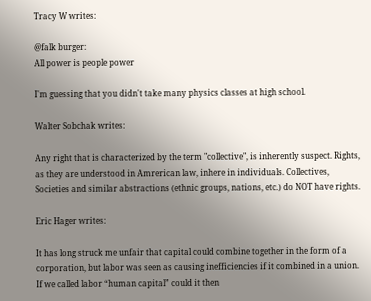Tracy W writes:

@falk burger:
All power is people power

I'm guessing that you didn't take many physics classes at high school.

Walter Sobchak writes:

Any right that is characterized by the term "collective", is inherently suspect. Rights, as they are understood in Amrerican law, inhere in individuals. Collectives, Societies and similar abstractions (ethnic groups, nations, etc.) do NOT have rights.

Eric Hager writes:

It has long struck me unfair that capital could combine together in the form of a corporation, but labor was seen as causing inefficiencies if it combined in a union. If we called labor “human capital” could it then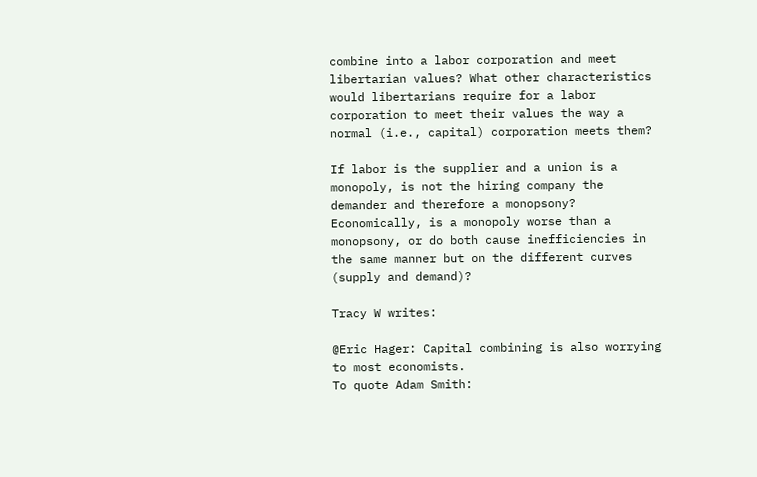combine into a labor corporation and meet libertarian values? What other characteristics would libertarians require for a labor corporation to meet their values the way a normal (i.e., capital) corporation meets them?

If labor is the supplier and a union is a monopoly, is not the hiring company the demander and therefore a monopsony? Economically, is a monopoly worse than a monopsony, or do both cause inefficiencies in the same manner but on the different curves (supply and demand)?

Tracy W writes:

@Eric Hager: Capital combining is also worrying to most economists.
To quote Adam Smith: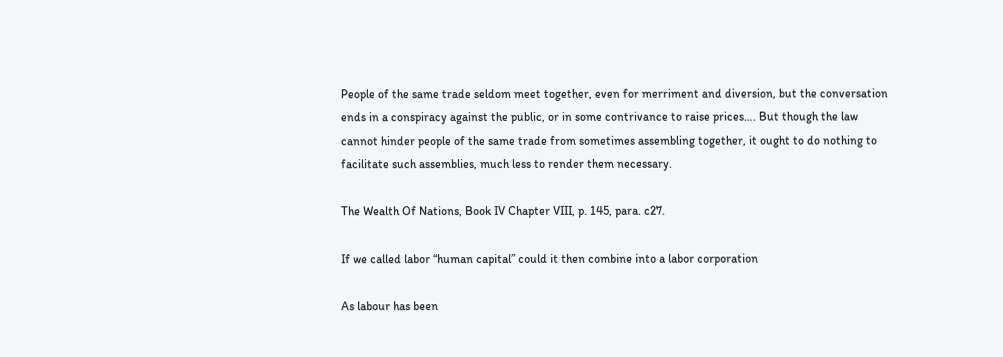People of the same trade seldom meet together, even for merriment and diversion, but the conversation ends in a conspiracy against the public, or in some contrivance to raise prices…. But though the law cannot hinder people of the same trade from sometimes assembling together, it ought to do nothing to facilitate such assemblies, much less to render them necessary.

The Wealth Of Nations, Book IV Chapter VIII, p. 145, para. c27.

If we called labor “human capital” could it then combine into a labor corporation

As labour has been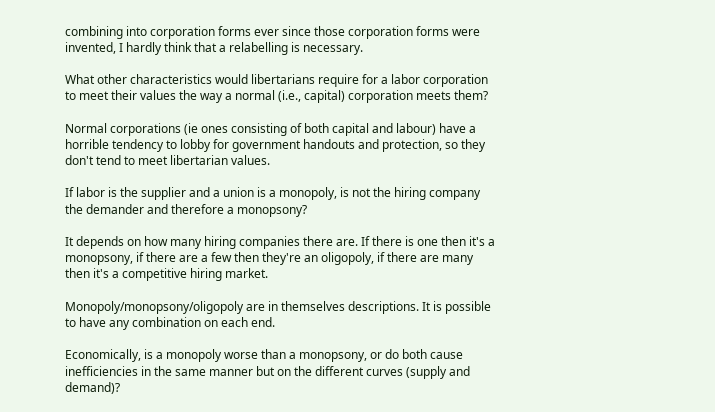combining into corporation forms ever since those corporation forms were invented, I hardly think that a relabelling is necessary.

What other characteristics would libertarians require for a labor corporation to meet their values the way a normal (i.e., capital) corporation meets them?

Normal corporations (ie ones consisting of both capital and labour) have a horrible tendency to lobby for government handouts and protection, so they don't tend to meet libertarian values.

If labor is the supplier and a union is a monopoly, is not the hiring company the demander and therefore a monopsony?

It depends on how many hiring companies there are. If there is one then it's a monopsony, if there are a few then they're an oligopoly, if there are many then it's a competitive hiring market.

Monopoly/monopsony/oligopoly are in themselves descriptions. It is possible to have any combination on each end.

Economically, is a monopoly worse than a monopsony, or do both cause inefficiencies in the same manner but on the different curves (supply and demand)?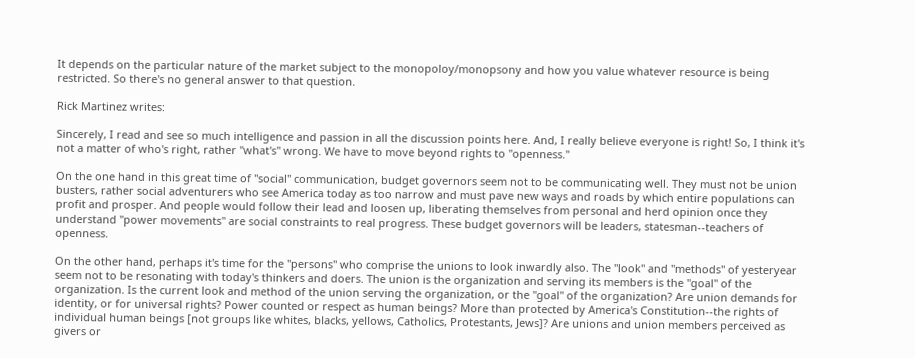It depends on the particular nature of the market subject to the monopoloy/monopsony and how you value whatever resource is being restricted. So there's no general answer to that question.

Rick Martinez writes:

Sincerely, I read and see so much intelligence and passion in all the discussion points here. And, I really believe everyone is right! So, I think it's not a matter of who's right, rather "what's" wrong. We have to move beyond rights to "openness."

On the one hand in this great time of "social" communication, budget governors seem not to be communicating well. They must not be union busters, rather social adventurers who see America today as too narrow and must pave new ways and roads by which entire populations can profit and prosper. And people would follow their lead and loosen up, liberating themselves from personal and herd opinion once they understand "power movements" are social constraints to real progress. These budget governors will be leaders, statesman--teachers of openness.

On the other hand, perhaps it's time for the "persons" who comprise the unions to look inwardly also. The "look" and "methods" of yesteryear seem not to be resonating with today's thinkers and doers. The union is the organization and serving its members is the "goal" of the organization. Is the current look and method of the union serving the organization, or the "goal" of the organization? Are union demands for identity, or for universal rights? Power counted or respect as human beings? More than protected by America's Constitution--the rights of individual human beings [not groups like whites, blacks, yellows, Catholics, Protestants, Jews]? Are unions and union members perceived as givers or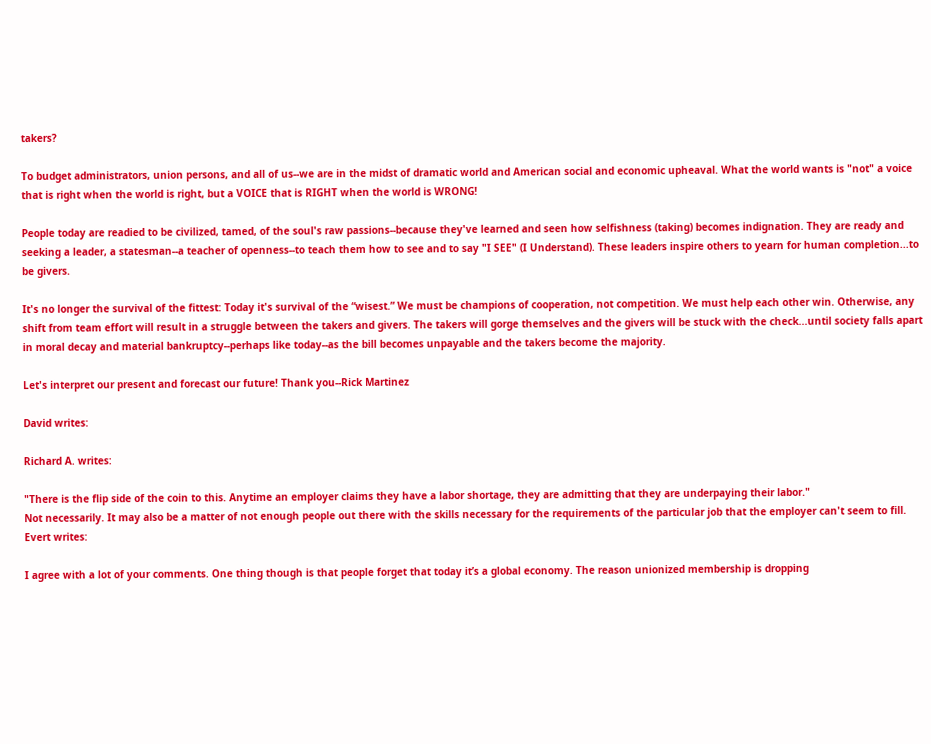takers?

To budget administrators, union persons, and all of us--we are in the midst of dramatic world and American social and economic upheaval. What the world wants is "not" a voice that is right when the world is right, but a VOICE that is RIGHT when the world is WRONG!

People today are readied to be civilized, tamed, of the soul's raw passions--because they've learned and seen how selfishness (taking) becomes indignation. They are ready and seeking a leader, a statesman--a teacher of openness--to teach them how to see and to say "I SEE" (I Understand). These leaders inspire others to yearn for human completion...to be givers.

It's no longer the survival of the fittest: Today it's survival of the “wisest.” We must be champions of cooperation, not competition. We must help each other win. Otherwise, any shift from team effort will result in a struggle between the takers and givers. The takers will gorge themselves and the givers will be stuck with the check...until society falls apart in moral decay and material bankruptcy--perhaps like today--as the bill becomes unpayable and the takers become the majority.

Let's interpret our present and forecast our future! Thank you--Rick Martinez

David writes:

Richard A. writes:

"There is the flip side of the coin to this. Anytime an employer claims they have a labor shortage, they are admitting that they are underpaying their labor."
Not necessarily. It may also be a matter of not enough people out there with the skills necessary for the requirements of the particular job that the employer can't seem to fill.
Evert writes:

I agree with a lot of your comments. One thing though is that people forget that today it’s a global economy. The reason unionized membership is dropping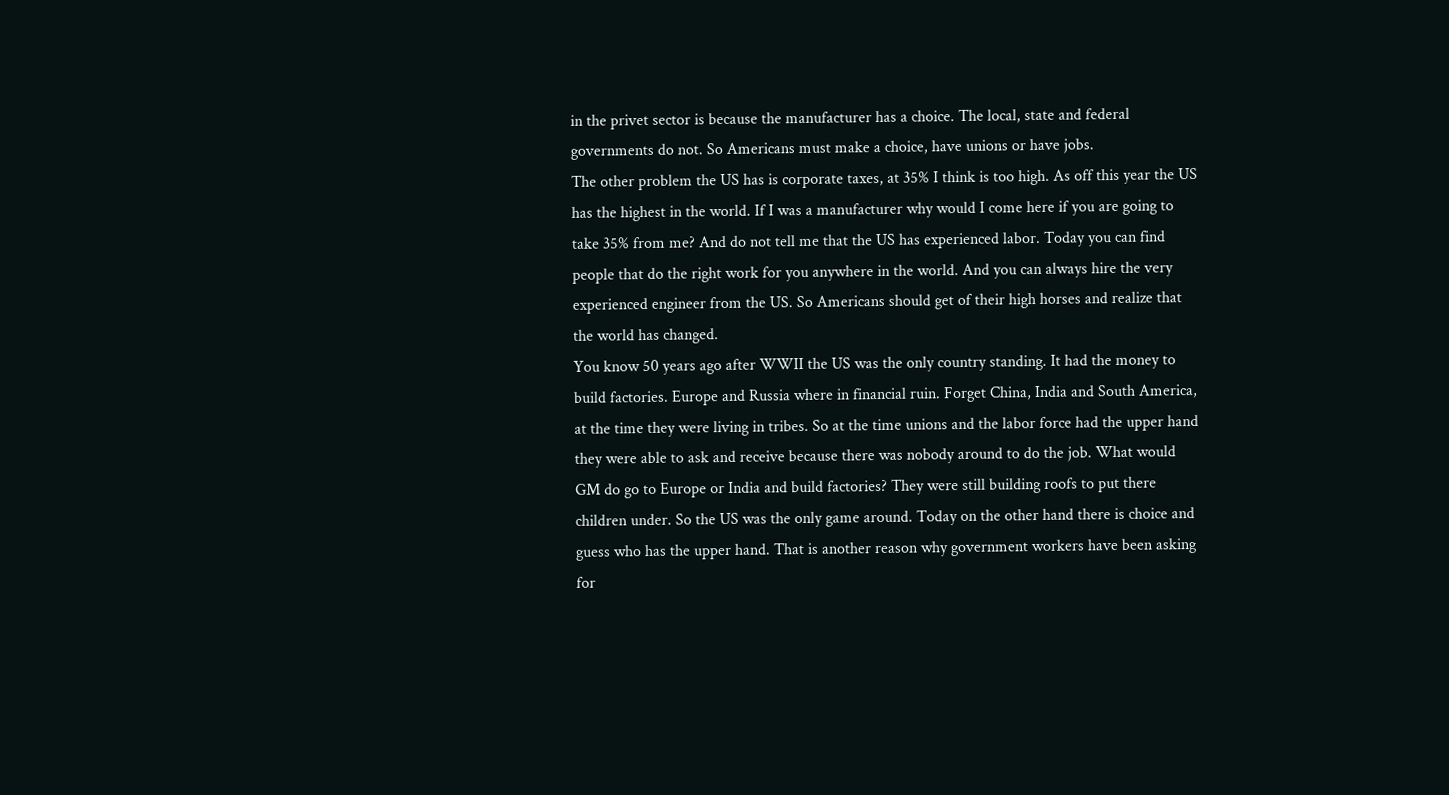in the privet sector is because the manufacturer has a choice. The local, state and federal governments do not. So Americans must make a choice, have unions or have jobs.
The other problem the US has is corporate taxes, at 35% I think is too high. As off this year the US has the highest in the world. If I was a manufacturer why would I come here if you are going to take 35% from me? And do not tell me that the US has experienced labor. Today you can find people that do the right work for you anywhere in the world. And you can always hire the very experienced engineer from the US. So Americans should get of their high horses and realize that the world has changed.
You know 50 years ago after WWII the US was the only country standing. It had the money to build factories. Europe and Russia where in financial ruin. Forget China, India and South America, at the time they were living in tribes. So at the time unions and the labor force had the upper hand they were able to ask and receive because there was nobody around to do the job. What would GM do go to Europe or India and build factories? They were still building roofs to put there children under. So the US was the only game around. Today on the other hand there is choice and guess who has the upper hand. That is another reason why government workers have been asking for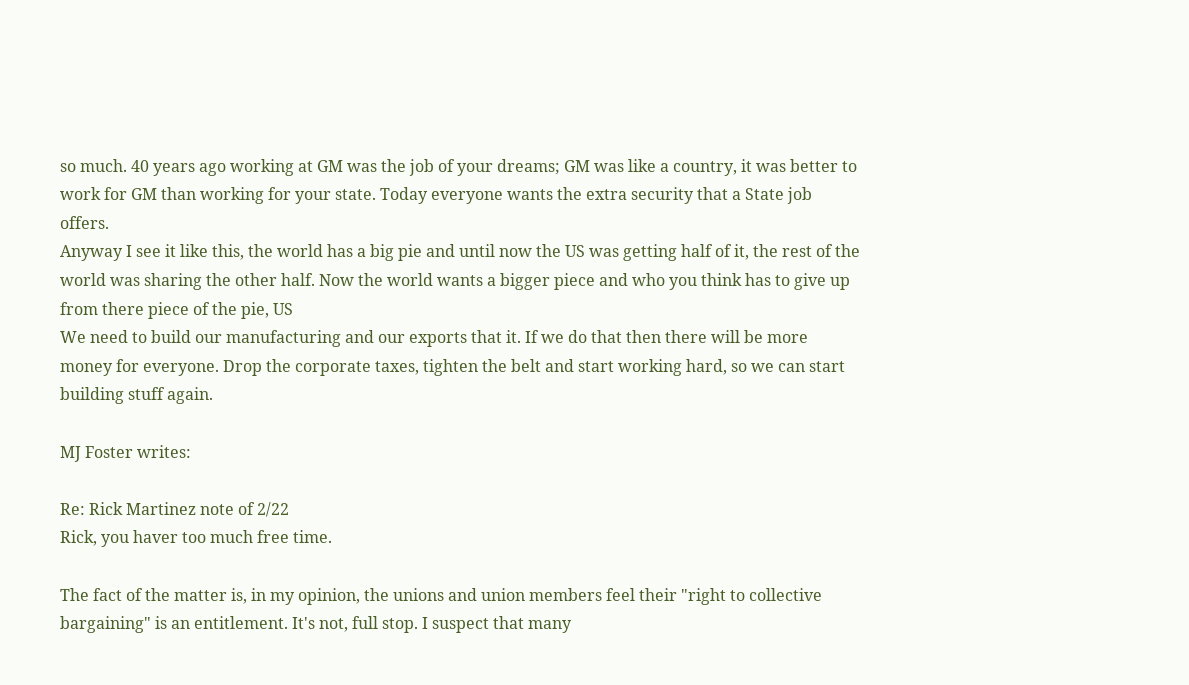so much. 40 years ago working at GM was the job of your dreams; GM was like a country, it was better to work for GM than working for your state. Today everyone wants the extra security that a State job offers.
Anyway I see it like this, the world has a big pie and until now the US was getting half of it, the rest of the world was sharing the other half. Now the world wants a bigger piece and who you think has to give up from there piece of the pie, US
We need to build our manufacturing and our exports that it. If we do that then there will be more money for everyone. Drop the corporate taxes, tighten the belt and start working hard, so we can start building stuff again.

MJ Foster writes:

Re: Rick Martinez note of 2/22
Rick, you haver too much free time.

The fact of the matter is, in my opinion, the unions and union members feel their "right to collective bargaining" is an entitlement. It's not, full stop. I suspect that many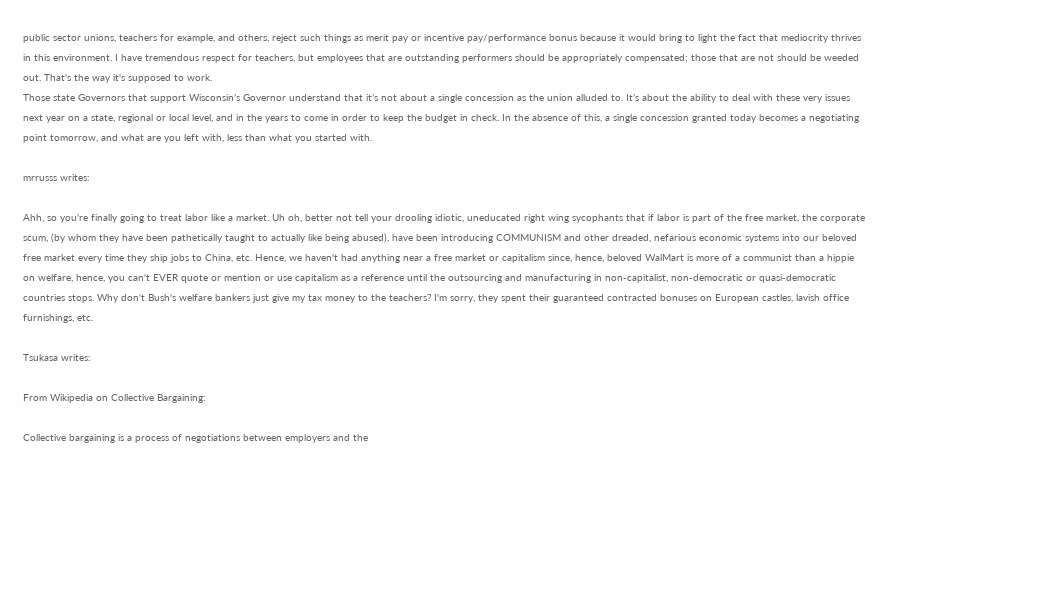public sector unions, teachers for example, and others, reject such things as merit pay or incentive pay/performance bonus because it would bring to light the fact that mediocrity thrives in this environment. I have tremendous respect for teachers, but employees that are outstanding performers should be appropriately compensated; those that are not should be weeded out. That's the way it's supposed to work.
Those state Governors that support Wisconsin’s Governor understand that it’s not about a single concession as the union alluded to. It’s about the ability to deal with these very issues next year on a state, regional or local level, and in the years to come in order to keep the budget in check. In the absence of this, a single concession granted today becomes a negotiating point tomorrow, and what are you left with, less than what you started with.

mrrusss writes:

Ahh, so you're finally going to treat labor like a market. Uh oh, better not tell your drooling idiotic, uneducated right wing sycophants that if labor is part of the free market, the corporate scum, (by whom they have been pathetically taught to actually like being abused), have been introducing COMMUNISM and other dreaded, nefarious economic systems into our beloved free market every time they ship jobs to China, etc. Hence, we haven't had anything near a free market or capitalism since, hence, beloved WalMart is more of a communist than a hippie on welfare, hence, you can't EVER quote or mention or use capitalism as a reference until the outsourcing and manufacturing in non-capitalist, non-democratic or quasi-democratic countries stops. Why don't Bush's welfare bankers just give my tax money to the teachers? I'm sorry, they spent their guaranteed contracted bonuses on European castles, lavish office furnishings, etc.

Tsukasa writes:

From Wikipedia on Collective Bargaining:

Collective bargaining is a process of negotiations between employers and the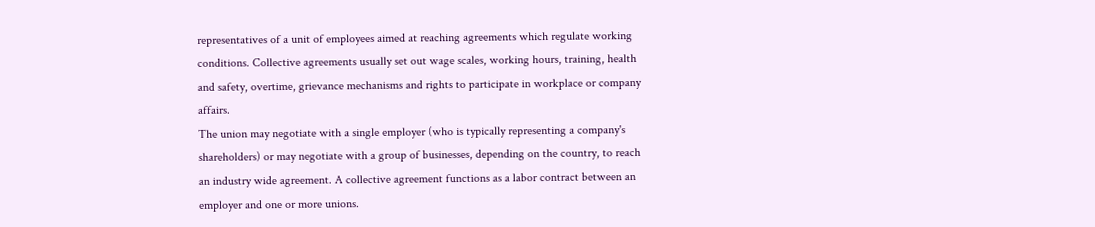representatives of a unit of employees aimed at reaching agreements which regulate working conditions. Collective agreements usually set out wage scales, working hours, training, health and safety, overtime, grievance mechanisms and rights to participate in workplace or company affairs.
The union may negotiate with a single employer (who is typically representing a company's shareholders) or may negotiate with a group of businesses, depending on the country, to reach an industry wide agreement. A collective agreement functions as a labor contract between an employer and one or more unions.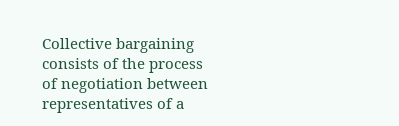Collective bargaining consists of the process of negotiation between representatives of a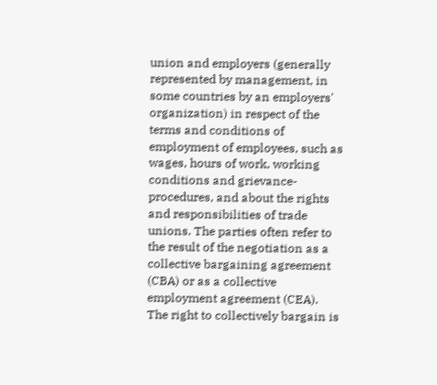union and employers (generally represented by management, in some countries by an employers' organization) in respect of the terms and conditions of employment of employees, such as wages, hours of work, working conditions and grievance-procedures, and about the rights and responsibilities of trade unions. The parties often refer to the result of the negotiation as a collective bargaining agreement (CBA) or as a collective employment agreement (CEA).
The right to collectively bargain is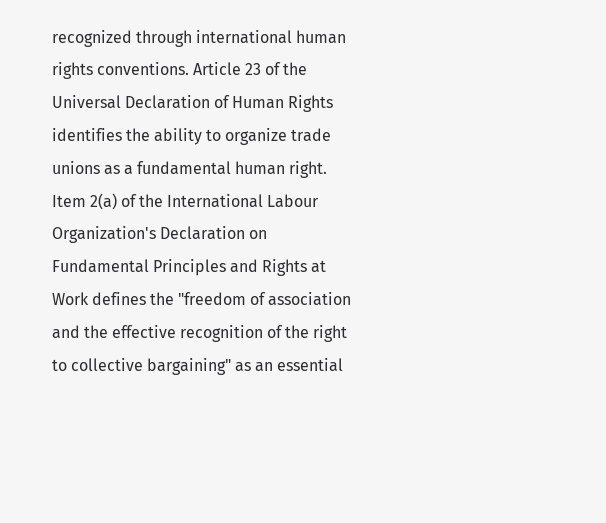recognized through international human rights conventions. Article 23 of the Universal Declaration of Human Rights identifies the ability to organize trade unions as a fundamental human right. Item 2(a) of the International Labour Organization's Declaration on Fundamental Principles and Rights at Work defines the "freedom of association and the effective recognition of the right to collective bargaining" as an essential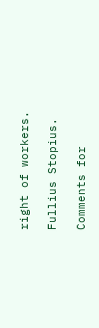right of workers.

Fullius Stopius.

Comments for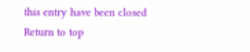this entry have been closed
Return to top